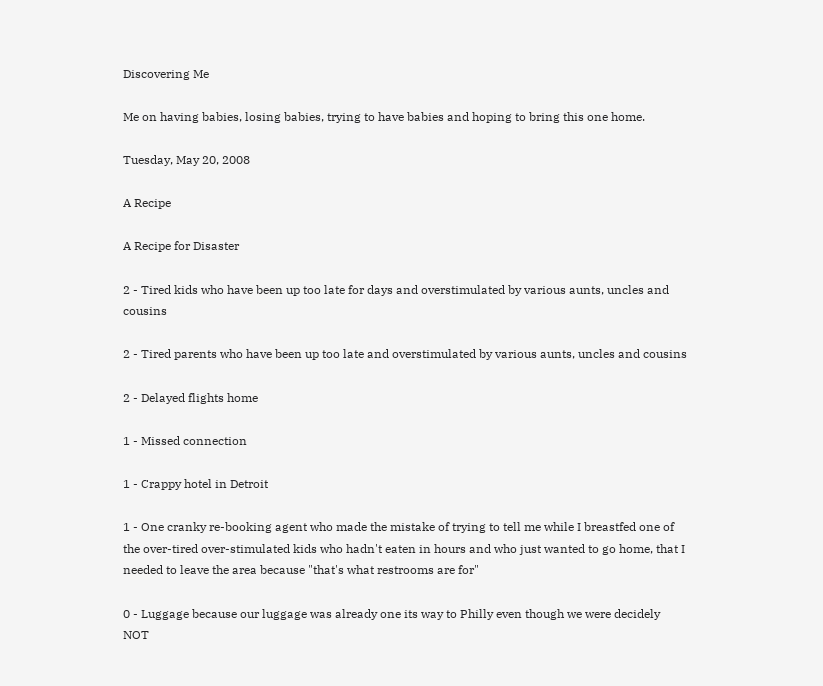Discovering Me

Me on having babies, losing babies, trying to have babies and hoping to bring this one home.

Tuesday, May 20, 2008

A Recipe

A Recipe for Disaster

2 - Tired kids who have been up too late for days and overstimulated by various aunts, uncles and cousins

2 - Tired parents who have been up too late and overstimulated by various aunts, uncles and cousins

2 - Delayed flights home

1 - Missed connection

1 - Crappy hotel in Detroit

1 - One cranky re-booking agent who made the mistake of trying to tell me while I breastfed one of the over-tired over-stimulated kids who hadn't eaten in hours and who just wanted to go home, that I needed to leave the area because "that's what restrooms are for"

0 - Luggage because our luggage was already one its way to Philly even though we were decidely NOT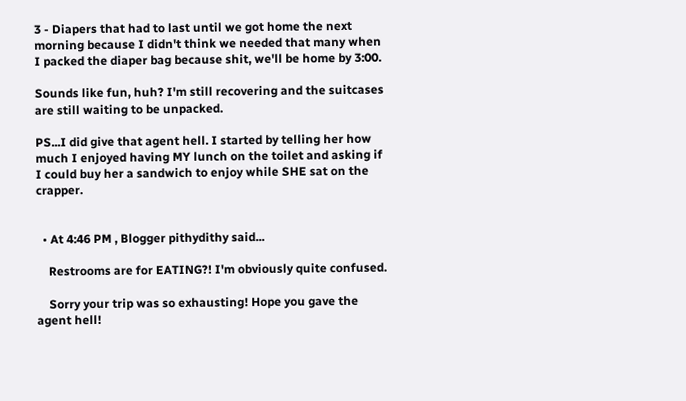3 - Diapers that had to last until we got home the next morning because I didn't think we needed that many when I packed the diaper bag because shit, we'll be home by 3:00.

Sounds like fun, huh? I'm still recovering and the suitcases are still waiting to be unpacked.

PS...I did give that agent hell. I started by telling her how much I enjoyed having MY lunch on the toilet and asking if I could buy her a sandwich to enjoy while SHE sat on the crapper.


  • At 4:46 PM , Blogger pithydithy said...

    Restrooms are for EATING?! I'm obviously quite confused.

    Sorry your trip was so exhausting! Hope you gave the agent hell!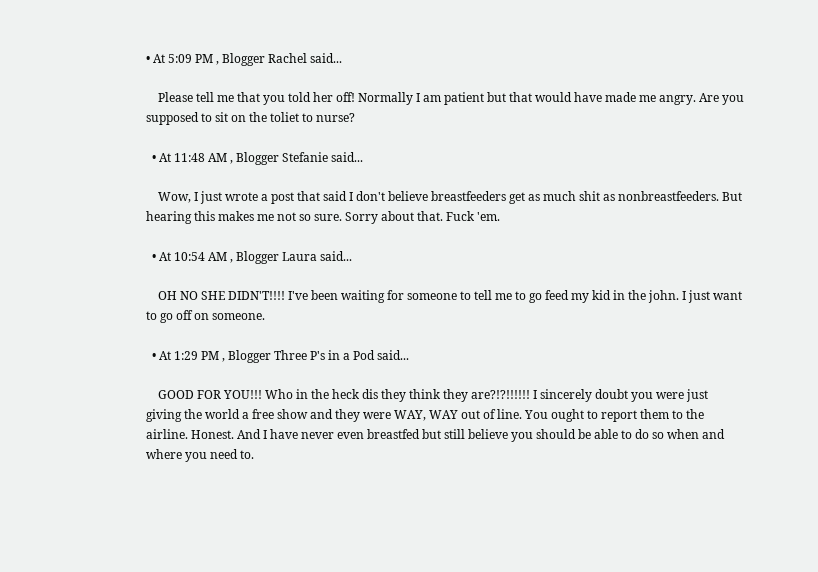• At 5:09 PM , Blogger Rachel said...

    Please tell me that you told her off! Normally I am patient but that would have made me angry. Are you supposed to sit on the toliet to nurse?

  • At 11:48 AM , Blogger Stefanie said...

    Wow, I just wrote a post that said I don't believe breastfeeders get as much shit as nonbreastfeeders. But hearing this makes me not so sure. Sorry about that. Fuck 'em.

  • At 10:54 AM , Blogger Laura said...

    OH NO SHE DIDN'T!!!! I've been waiting for someone to tell me to go feed my kid in the john. I just want to go off on someone.

  • At 1:29 PM , Blogger Three P's in a Pod said...

    GOOD FOR YOU!!! Who in the heck dis they think they are?!?!!!!!! I sincerely doubt you were just giving the world a free show and they were WAY, WAY out of line. You ought to report them to the airline. Honest. And I have never even breastfed but still believe you should be able to do so when and where you need to.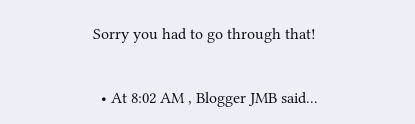Sorry you had to go through that!

  • At 8:02 AM , Blogger JMB said...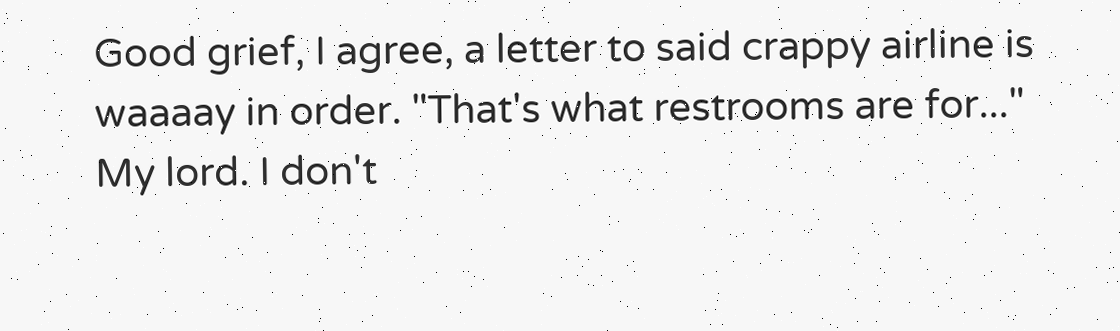Good grief, I agree, a letter to said crappy airline is waaaay in order. "That's what restrooms are for..." My lord. I don't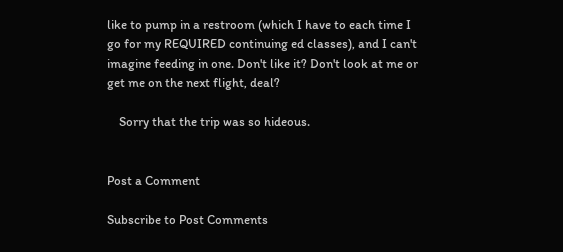like to pump in a restroom (which I have to each time I go for my REQUIRED continuing ed classes), and I can't imagine feeding in one. Don't like it? Don't look at me or get me on the next flight, deal?

    Sorry that the trip was so hideous.


Post a Comment

Subscribe to Post Comments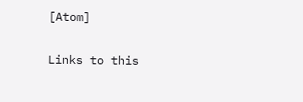[Atom]

Links to this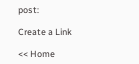post:

Create a Link

<< Home